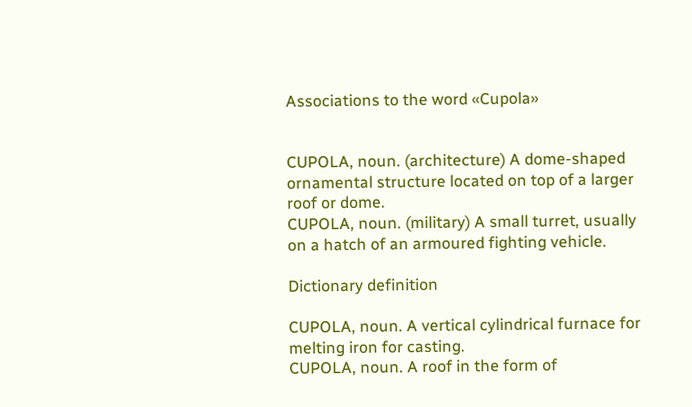Associations to the word «Cupola»


CUPOLA, noun. (architecture) A dome-shaped ornamental structure located on top of a larger roof or dome.
CUPOLA, noun. (military) A small turret, usually on a hatch of an armoured fighting vehicle.

Dictionary definition

CUPOLA, noun. A vertical cylindrical furnace for melting iron for casting.
CUPOLA, noun. A roof in the form of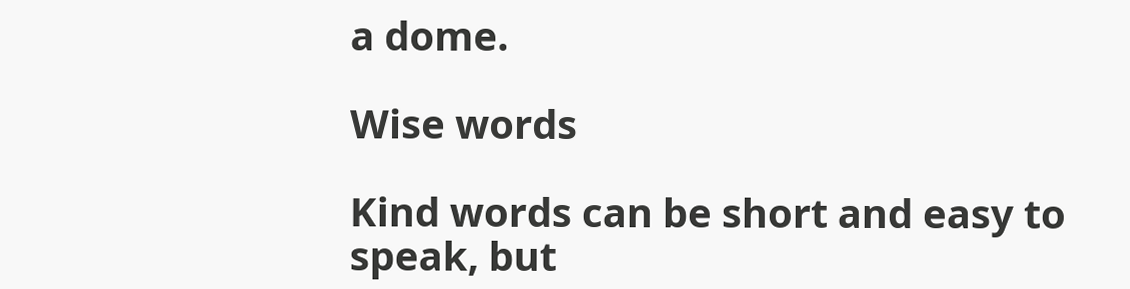a dome.

Wise words

Kind words can be short and easy to speak, but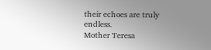their echoes are truly endless.
Mother Teresa